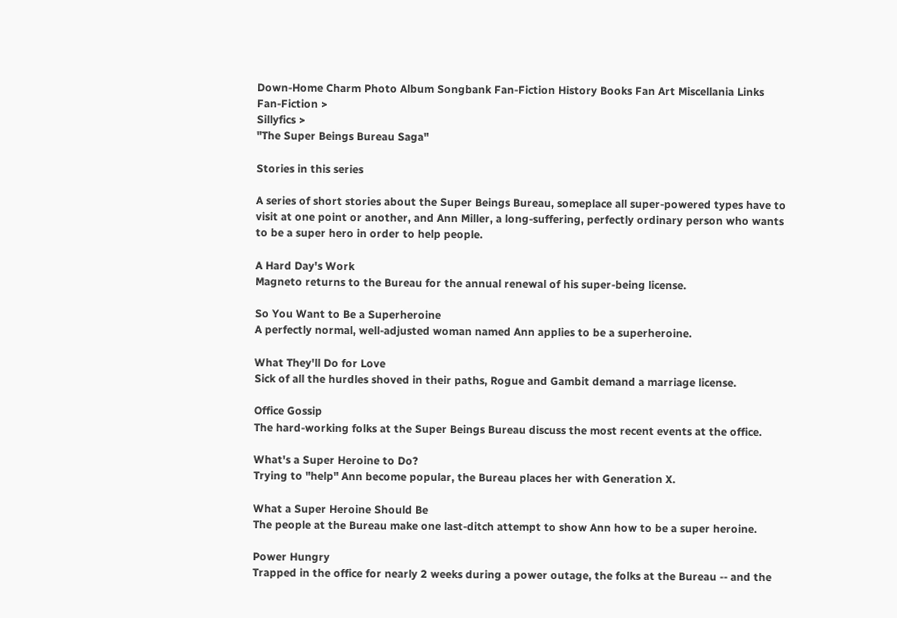Down-Home Charm Photo Album Songbank Fan-Fiction History Books Fan Art Miscellania Links
Fan-Fiction >
Sillyfics >
"The Super Beings Bureau Saga"

Stories in this series

A series of short stories about the Super Beings Bureau, someplace all super-powered types have to visit at one point or another, and Ann Miller, a long-suffering, perfectly ordinary person who wants to be a super hero in order to help people.

A Hard Day's Work
Magneto returns to the Bureau for the annual renewal of his super-being license.

So You Want to Be a Superheroine
A perfectly normal, well-adjusted woman named Ann applies to be a superheroine.

What They'll Do for Love
Sick of all the hurdles shoved in their paths, Rogue and Gambit demand a marriage license.

Office Gossip
The hard-working folks at the Super Beings Bureau discuss the most recent events at the office.

What's a Super Heroine to Do?
Trying to "help" Ann become popular, the Bureau places her with Generation X.

What a Super Heroine Should Be
The people at the Bureau make one last-ditch attempt to show Ann how to be a super heroine.

Power Hungry
Trapped in the office for nearly 2 weeks during a power outage, the folks at the Bureau -- and the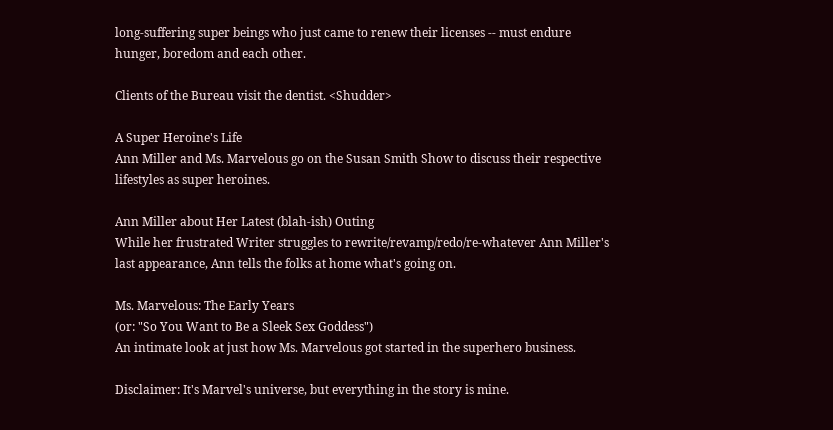long-suffering super beings who just came to renew their licenses -- must endure hunger, boredom and each other.

Clients of the Bureau visit the dentist. <Shudder>

A Super Heroine's Life
Ann Miller and Ms. Marvelous go on the Susan Smith Show to discuss their respective lifestyles as super heroines.

Ann Miller about Her Latest (blah-ish) Outing
While her frustrated Writer struggles to rewrite/revamp/redo/re-whatever Ann Miller's last appearance, Ann tells the folks at home what's going on.

Ms. Marvelous: The Early Years
(or: "So You Want to Be a Sleek Sex Goddess")
An intimate look at just how Ms. Marvelous got started in the superhero business.

Disclaimer: It's Marvel's universe, but everything in the story is mine.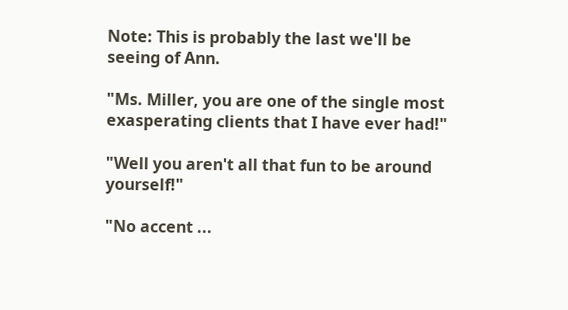Note: This is probably the last we'll be seeing of Ann.

"Ms. Miller, you are one of the single most exasperating clients that I have ever had!"

"Well you aren't all that fun to be around yourself!"

"No accent ...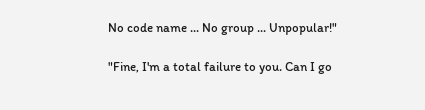No code name ... No group ... Unpopular!"

"Fine, I'm a total failure to you. Can I go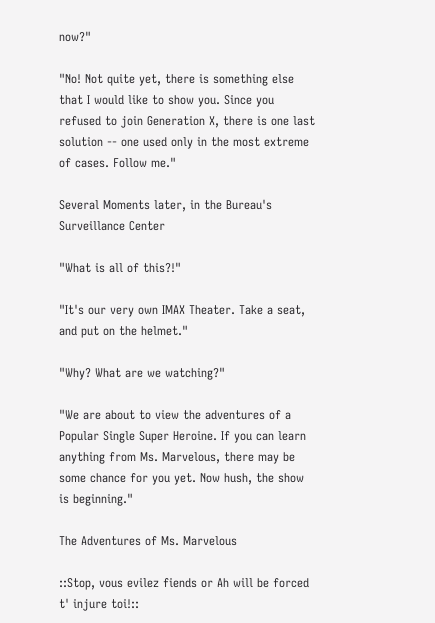now?"

"No! Not quite yet, there is something else that I would like to show you. Since you refused to join Generation X, there is one last solution -- one used only in the most extreme of cases. Follow me."

Several Moments later, in the Bureau's Surveillance Center

"What is all of this?!"

"It's our very own IMAX Theater. Take a seat, and put on the helmet."

"Why? What are we watching?"

"We are about to view the adventures of a Popular Single Super Heroine. If you can learn anything from Ms. Marvelous, there may be some chance for you yet. Now hush, the show is beginning."

The Adventures of Ms. Marvelous

::Stop, vous evilez fiends or Ah will be forced t' injure toi!::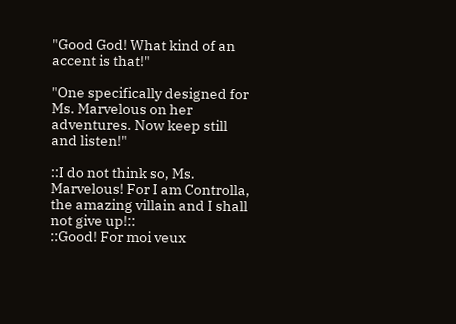"Good God! What kind of an accent is that!"

"One specifically designed for Ms. Marvelous on her adventures. Now keep still and listen!"

::I do not think so, Ms. Marvelous! For I am Controlla, the amazing villain and I shall not give up!::
::Good! For moi veux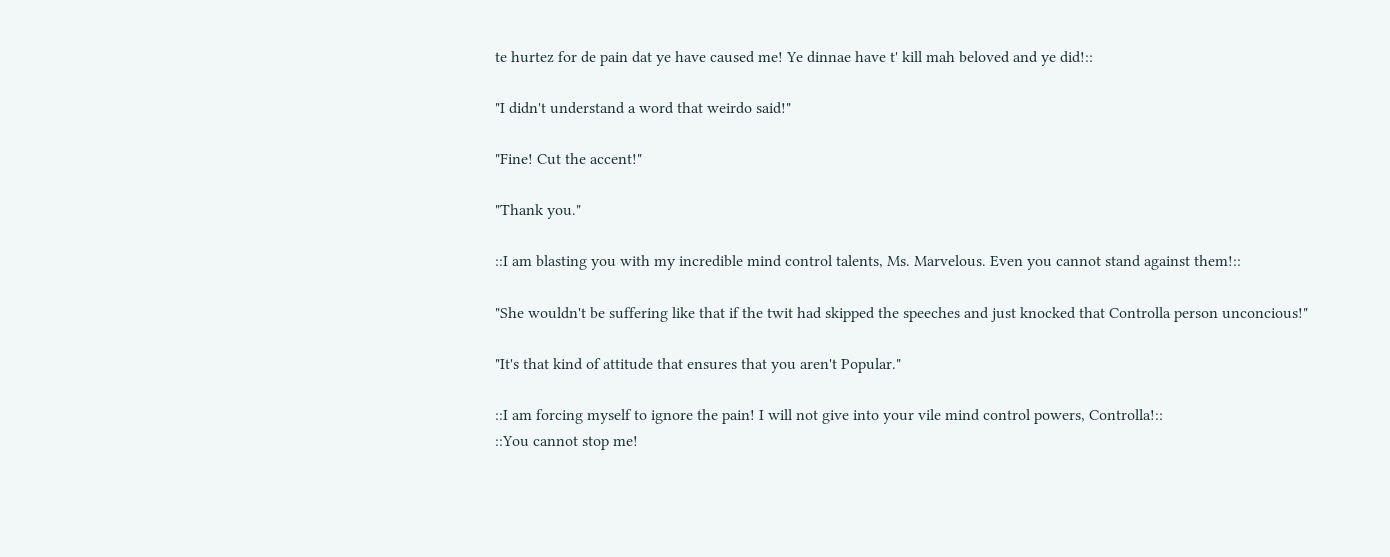te hurtez for de pain dat ye have caused me! Ye dinnae have t' kill mah beloved and ye did!::

"I didn't understand a word that weirdo said!"

"Fine! Cut the accent!"

"Thank you."

::I am blasting you with my incredible mind control talents, Ms. Marvelous. Even you cannot stand against them!::

"She wouldn't be suffering like that if the twit had skipped the speeches and just knocked that Controlla person unconcious!"

"It's that kind of attitude that ensures that you aren't Popular."

::I am forcing myself to ignore the pain! I will not give into your vile mind control powers, Controlla!::
::You cannot stop me!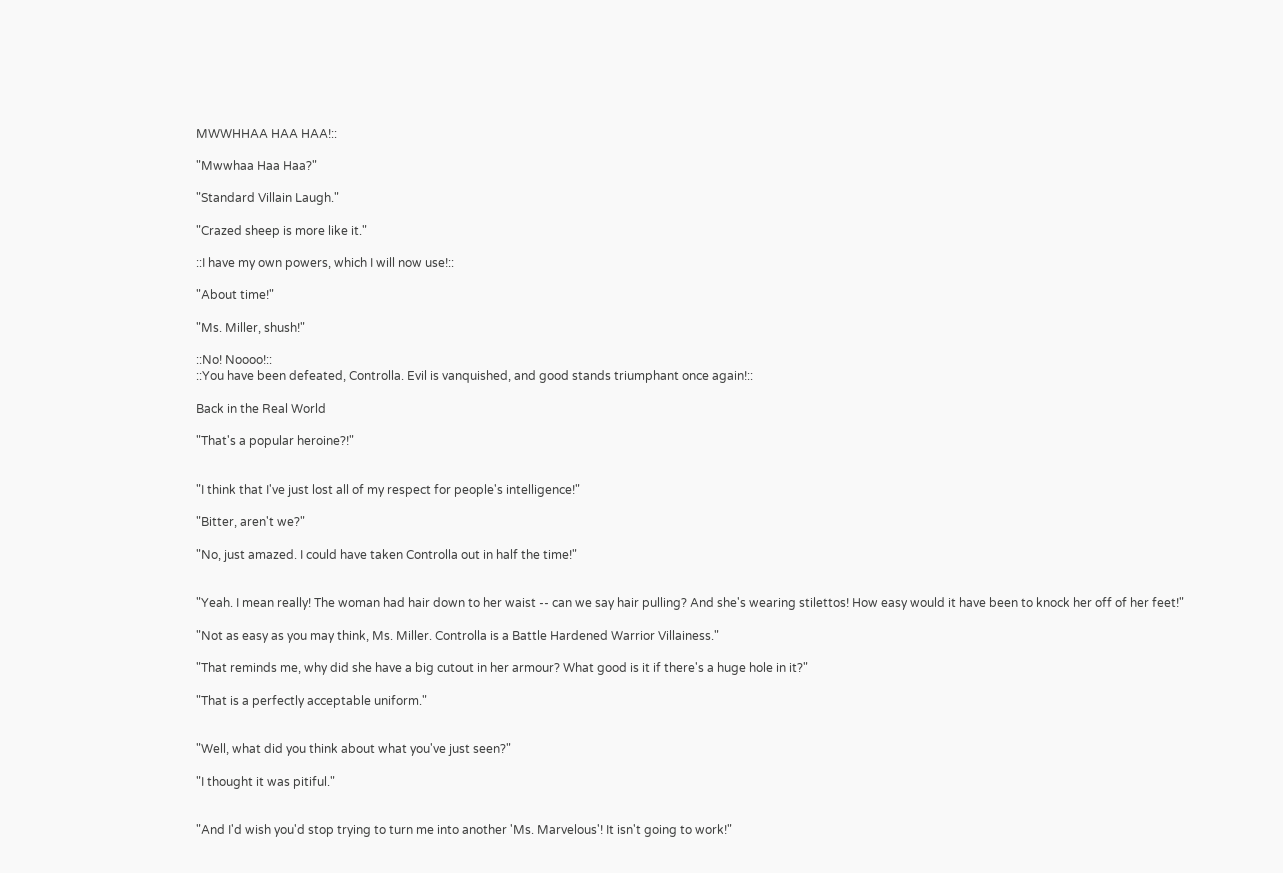MWWHHAA HAA HAA!::

"Mwwhaa Haa Haa?"

"Standard Villain Laugh."

"Crazed sheep is more like it."

::I have my own powers, which I will now use!::

"About time!"

"Ms. Miller, shush!"

::No! Noooo!::
::You have been defeated, Controlla. Evil is vanquished, and good stands triumphant once again!::

Back in the Real World

"That's a popular heroine?!"


"I think that I've just lost all of my respect for people's intelligence!"

"Bitter, aren't we?"

"No, just amazed. I could have taken Controlla out in half the time!"


"Yeah. I mean really! The woman had hair down to her waist -- can we say hair pulling? And she's wearing stilettos! How easy would it have been to knock her off of her feet!"

"Not as easy as you may think, Ms. Miller. Controlla is a Battle Hardened Warrior Villainess."

"That reminds me, why did she have a big cutout in her armour? What good is it if there's a huge hole in it?"

"That is a perfectly acceptable uniform."


"Well, what did you think about what you've just seen?"

"I thought it was pitiful."


"And I'd wish you'd stop trying to turn me into another 'Ms. Marvelous'! It isn't going to work!"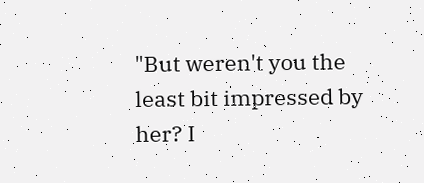"But weren't you the least bit impressed by her? I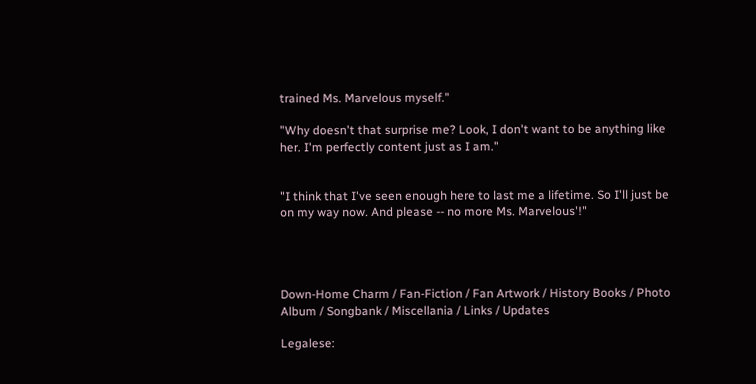trained Ms. Marvelous myself."

"Why doesn't that surprise me? Look, I don't want to be anything like her. I'm perfectly content just as I am."


"I think that I've seen enough here to last me a lifetime. So I'll just be on my way now. And please -- no more Ms. Marvelous'!"




Down-Home Charm / Fan-Fiction / Fan Artwork / History Books / Photo Album / Songbank / Miscellania / Links / Updates

Legalese: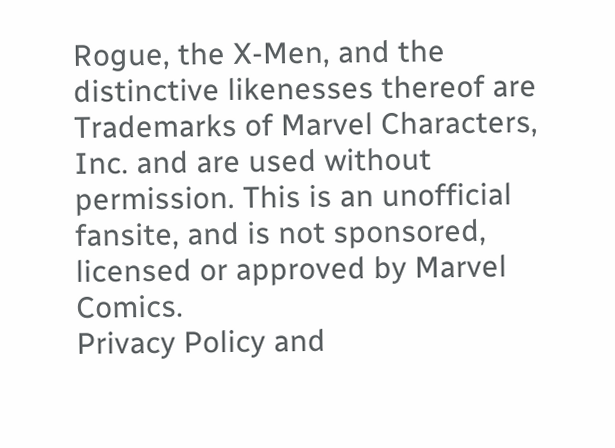Rogue, the X-Men, and the distinctive likenesses thereof are Trademarks of Marvel Characters, Inc. and are used without permission. This is an unofficial fansite, and is not sponsored, licensed or approved by Marvel Comics.
Privacy Policy and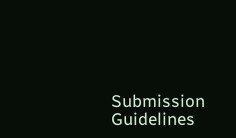Submission Guidelines